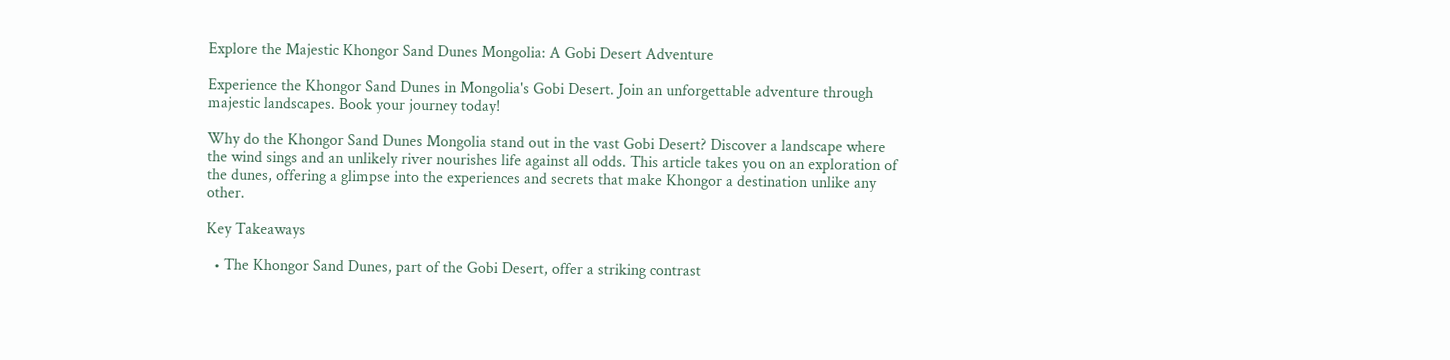Explore the Majestic Khongor Sand Dunes Mongolia: A Gobi Desert Adventure

Experience the Khongor Sand Dunes in Mongolia's Gobi Desert. Join an unforgettable adventure through majestic landscapes. Book your journey today!

Why do the Khongor Sand Dunes Mongolia stand out in the vast Gobi Desert? Discover a landscape where the wind sings and an unlikely river nourishes life against all odds. This article takes you on an exploration of the dunes, offering a glimpse into the experiences and secrets that make Khongor a destination unlike any other.

Key Takeaways

  • The Khongor Sand Dunes, part of the Gobi Desert, offer a striking contrast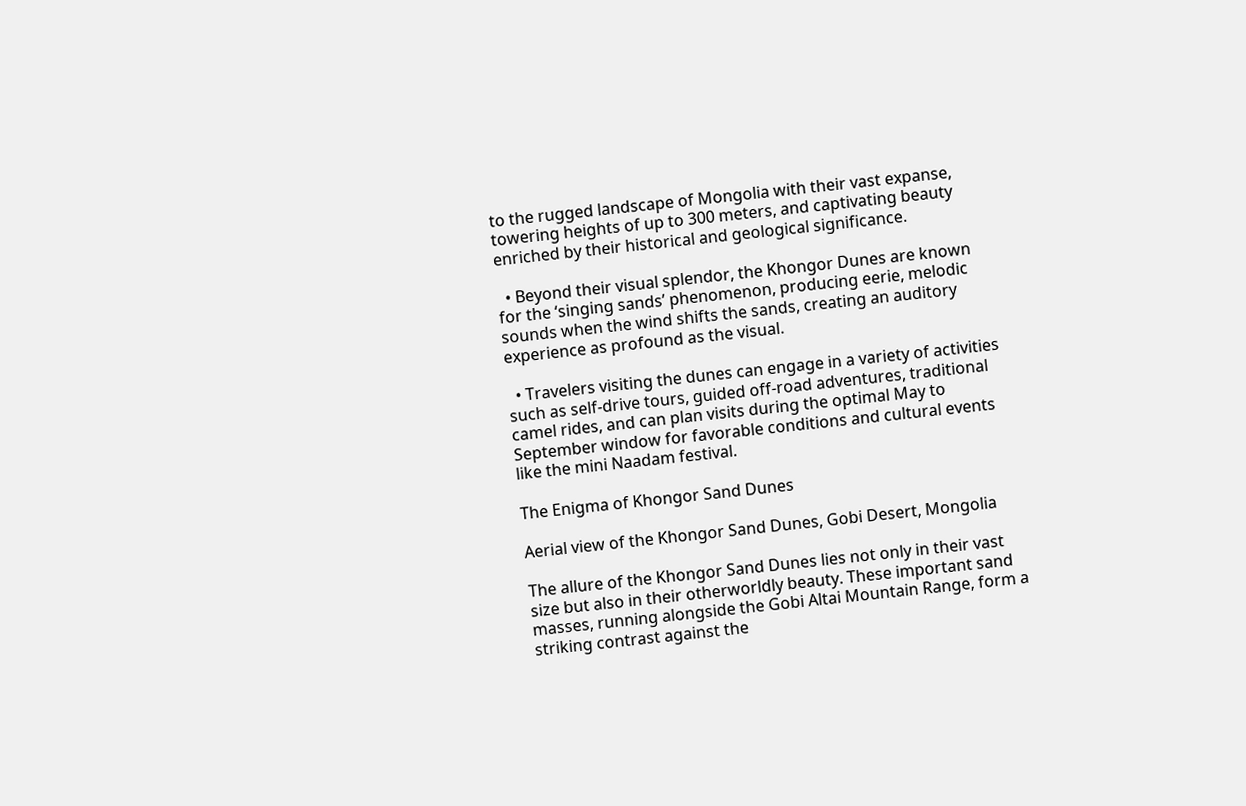to the rugged landscape of Mongolia with their vast expanse, towering heights of up to 300 meters, and captivating beauty enriched by their historical and geological significance.

  • Beyond their visual splendor, the Khongor Dunes are known for the ‘singing sands’ phenomenon, producing eerie, melodic sounds when the wind shifts the sands, creating an auditory experience as profound as the visual.

  • Travelers visiting the dunes can engage in a variety of activities such as self-drive tours, guided off-road adventures, traditional camel rides, and can plan visits during the optimal May to September window for favorable conditions and cultural events like the mini Naadam festival.

The Enigma of Khongor Sand Dunes

Aerial view of the Khongor Sand Dunes, Gobi Desert, Mongolia

The allure of the Khongor Sand Dunes lies not only in their vast size but also in their otherworldly beauty. These important sand masses, running alongside the Gobi Altai Mountain Range, form a striking contrast against the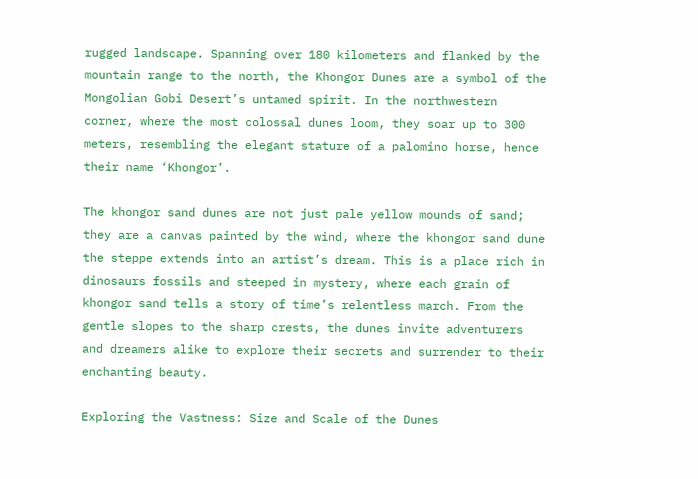rugged landscape. Spanning over 180 kilometers and flanked by the mountain range to the north, the Khongor Dunes are a symbol of the Mongolian Gobi Desert’s untamed spirit. In the northwestern corner, where the most colossal dunes loom, they soar up to 300 meters, resembling the elegant stature of a palomino horse, hence their name ‘Khongor’.

The khongor sand dunes are not just pale yellow mounds of sand; they are a canvas painted by the wind, where the khongor sand dune the steppe extends into an artist’s dream. This is a place rich in dinosaurs fossils and steeped in mystery, where each grain of khongor sand tells a story of time’s relentless march. From the gentle slopes to the sharp crests, the dunes invite adventurers and dreamers alike to explore their secrets and surrender to their enchanting beauty.

Exploring the Vastness: Size and Scale of the Dunes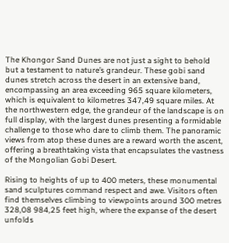The Khongor Sand Dunes are not just a sight to behold but a testament to nature’s grandeur. These gobi sand dunes stretch across the desert in an extensive band, encompassing an area exceeding 965 square kilometers, which is equivalent to kilometres 347,49 square miles. At the northwestern edge, the grandeur of the landscape is on full display, with the largest dunes presenting a formidable challenge to those who dare to climb them. The panoramic views from atop these dunes are a reward worth the ascent, offering a breathtaking vista that encapsulates the vastness of the Mongolian Gobi Desert.

Rising to heights of up to 400 meters, these monumental sand sculptures command respect and awe. Visitors often find themselves climbing to viewpoints around 300 metres 328,08 984,25 feet high, where the expanse of the desert unfolds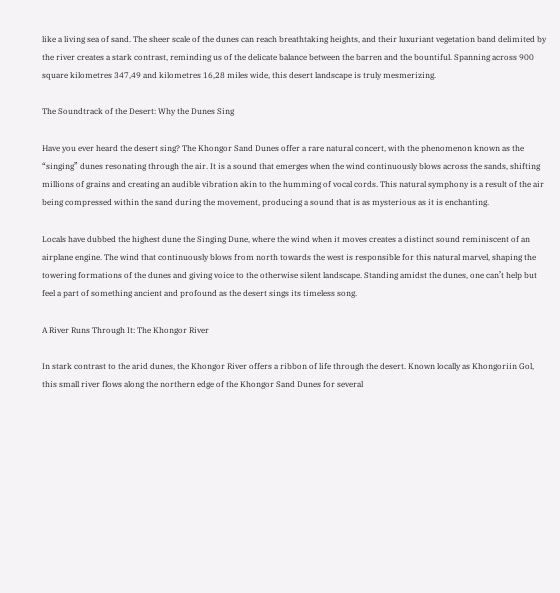like a living sea of sand. The sheer scale of the dunes can reach breathtaking heights, and their luxuriant vegetation band delimited by the river creates a stark contrast, reminding us of the delicate balance between the barren and the bountiful. Spanning across 900 square kilometres 347,49 and kilometres 16,28 miles wide, this desert landscape is truly mesmerizing.

The Soundtrack of the Desert: Why the Dunes Sing

Have you ever heard the desert sing? The Khongor Sand Dunes offer a rare natural concert, with the phenomenon known as the “singing” dunes resonating through the air. It is a sound that emerges when the wind continuously blows across the sands, shifting millions of grains and creating an audible vibration akin to the humming of vocal cords. This natural symphony is a result of the air being compressed within the sand during the movement, producing a sound that is as mysterious as it is enchanting.

Locals have dubbed the highest dune the Singing Dune, where the wind when it moves creates a distinct sound reminiscent of an airplane engine. The wind that continuously blows from north towards the west is responsible for this natural marvel, shaping the towering formations of the dunes and giving voice to the otherwise silent landscape. Standing amidst the dunes, one can’t help but feel a part of something ancient and profound as the desert sings its timeless song.

A River Runs Through It: The Khongor River

In stark contrast to the arid dunes, the Khongor River offers a ribbon of life through the desert. Known locally as Khongoriin Gol, this small river flows along the northern edge of the Khongor Sand Dunes for several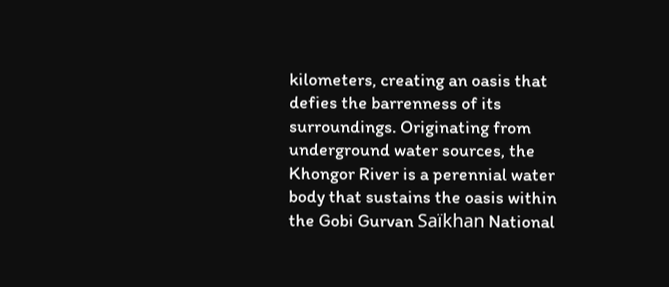kilometers, creating an oasis that defies the barrenness of its surroundings. Originating from underground water sources, the Khongor River is a perennial water body that sustains the oasis within the Gobi Gurvan Saïkhan National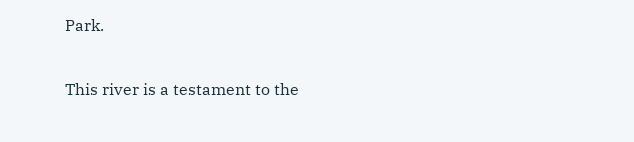Park.

This river is a testament to the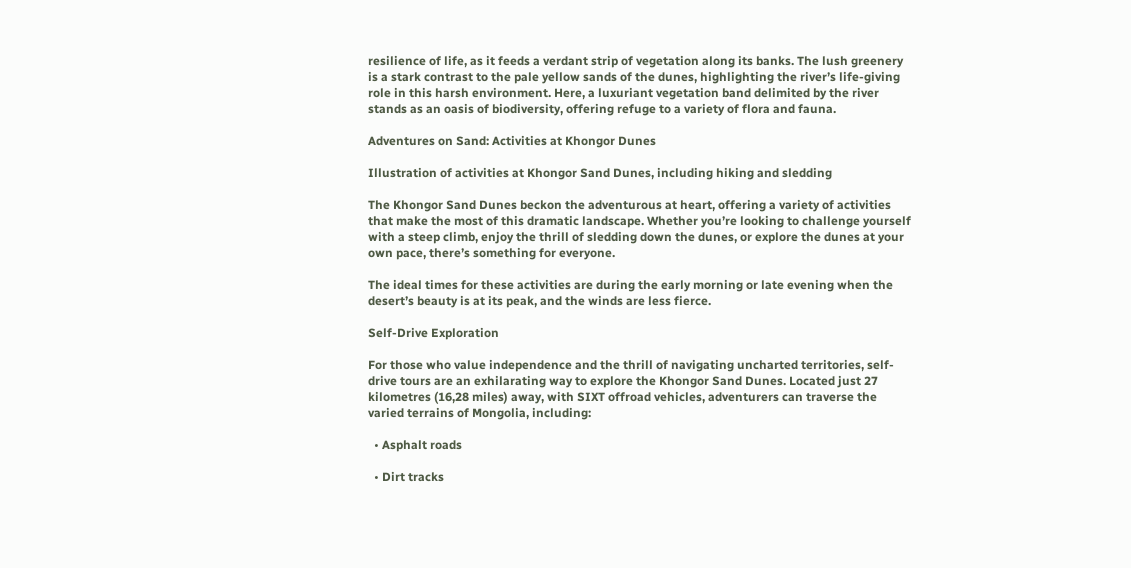resilience of life, as it feeds a verdant strip of vegetation along its banks. The lush greenery is a stark contrast to the pale yellow sands of the dunes, highlighting the river’s life-giving role in this harsh environment. Here, a luxuriant vegetation band delimited by the river stands as an oasis of biodiversity, offering refuge to a variety of flora and fauna.

Adventures on Sand: Activities at Khongor Dunes

Illustration of activities at Khongor Sand Dunes, including hiking and sledding

The Khongor Sand Dunes beckon the adventurous at heart, offering a variety of activities that make the most of this dramatic landscape. Whether you’re looking to challenge yourself with a steep climb, enjoy the thrill of sledding down the dunes, or explore the dunes at your own pace, there’s something for everyone.

The ideal times for these activities are during the early morning or late evening when the desert’s beauty is at its peak, and the winds are less fierce.

Self-Drive Exploration

For those who value independence and the thrill of navigating uncharted territories, self-drive tours are an exhilarating way to explore the Khongor Sand Dunes. Located just 27 kilometres (16,28 miles) away, with SIXT offroad vehicles, adventurers can traverse the varied terrains of Mongolia, including:

  • Asphalt roads

  • Dirt tracks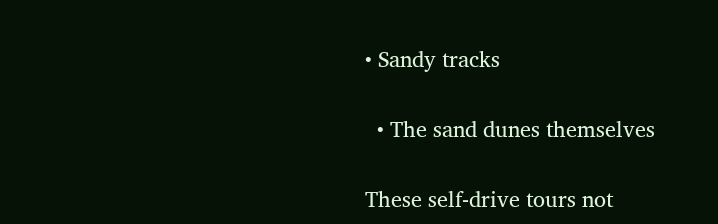• Sandy tracks

  • The sand dunes themselves

These self-drive tours not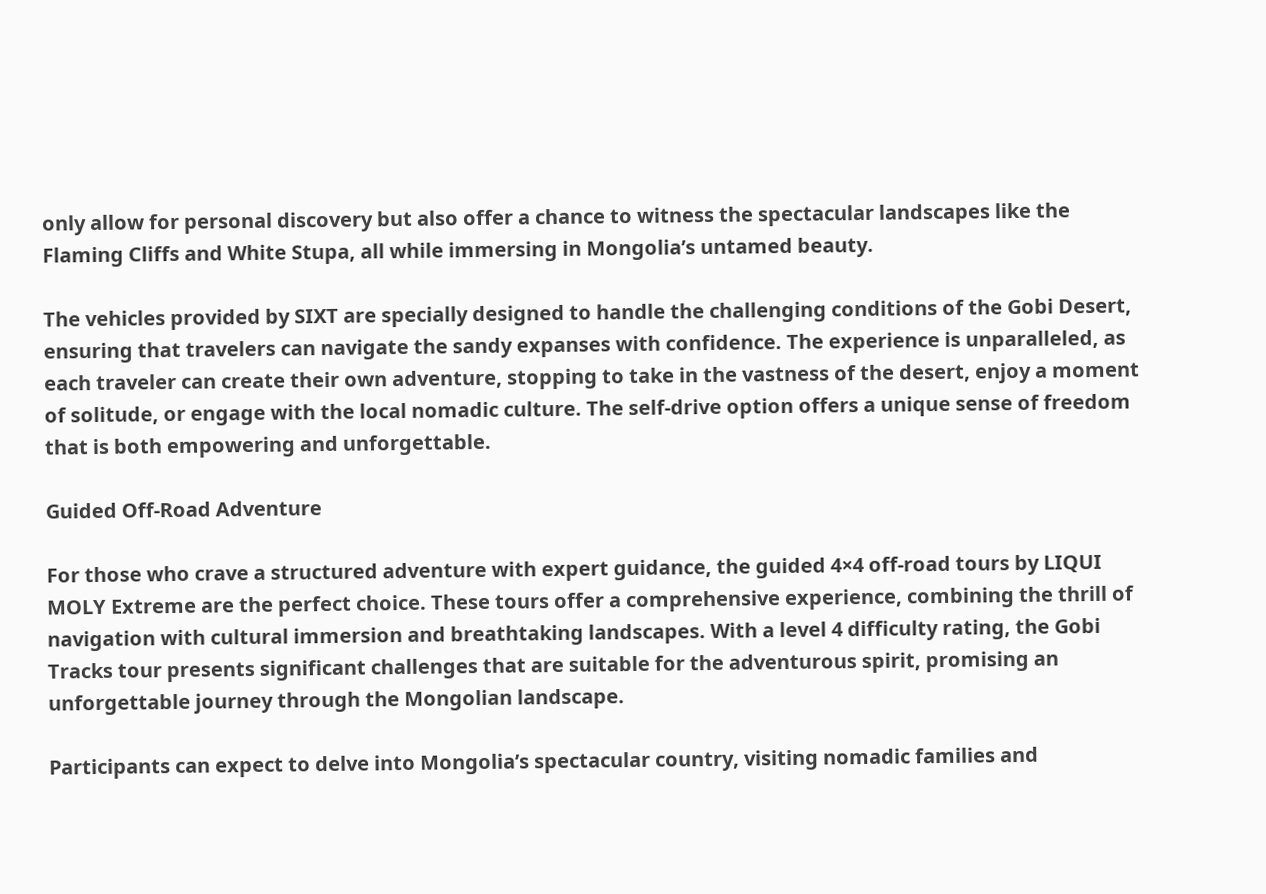only allow for personal discovery but also offer a chance to witness the spectacular landscapes like the Flaming Cliffs and White Stupa, all while immersing in Mongolia’s untamed beauty.

The vehicles provided by SIXT are specially designed to handle the challenging conditions of the Gobi Desert, ensuring that travelers can navigate the sandy expanses with confidence. The experience is unparalleled, as each traveler can create their own adventure, stopping to take in the vastness of the desert, enjoy a moment of solitude, or engage with the local nomadic culture. The self-drive option offers a unique sense of freedom that is both empowering and unforgettable.

Guided Off-Road Adventure

For those who crave a structured adventure with expert guidance, the guided 4×4 off-road tours by LIQUI MOLY Extreme are the perfect choice. These tours offer a comprehensive experience, combining the thrill of navigation with cultural immersion and breathtaking landscapes. With a level 4 difficulty rating, the Gobi Tracks tour presents significant challenges that are suitable for the adventurous spirit, promising an unforgettable journey through the Mongolian landscape.

Participants can expect to delve into Mongolia’s spectacular country, visiting nomadic families and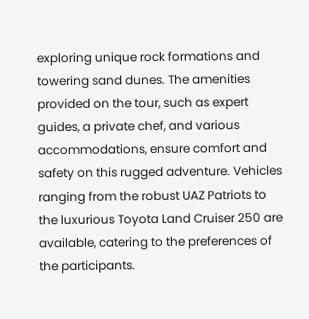exploring unique rock formations and towering sand dunes. The amenities provided on the tour, such as expert guides, a private chef, and various accommodations, ensure comfort and safety on this rugged adventure. Vehicles ranging from the robust UAZ Patriots to the luxurious Toyota Land Cruiser 250 are available, catering to the preferences of the participants.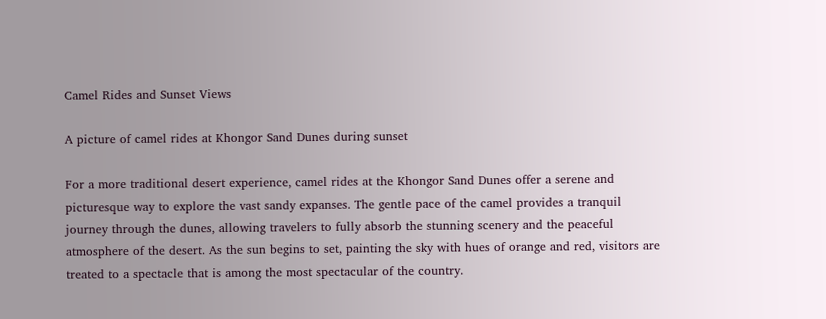Camel Rides and Sunset Views

A picture of camel rides at Khongor Sand Dunes during sunset

For a more traditional desert experience, camel rides at the Khongor Sand Dunes offer a serene and picturesque way to explore the vast sandy expanses. The gentle pace of the camel provides a tranquil journey through the dunes, allowing travelers to fully absorb the stunning scenery and the peaceful atmosphere of the desert. As the sun begins to set, painting the sky with hues of orange and red, visitors are treated to a spectacle that is among the most spectacular of the country.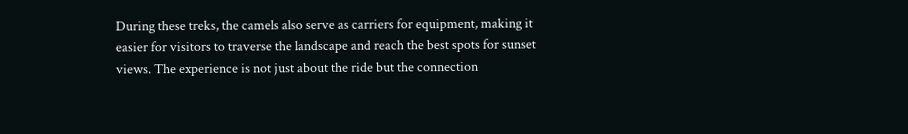During these treks, the camels also serve as carriers for equipment, making it easier for visitors to traverse the landscape and reach the best spots for sunset views. The experience is not just about the ride but the connection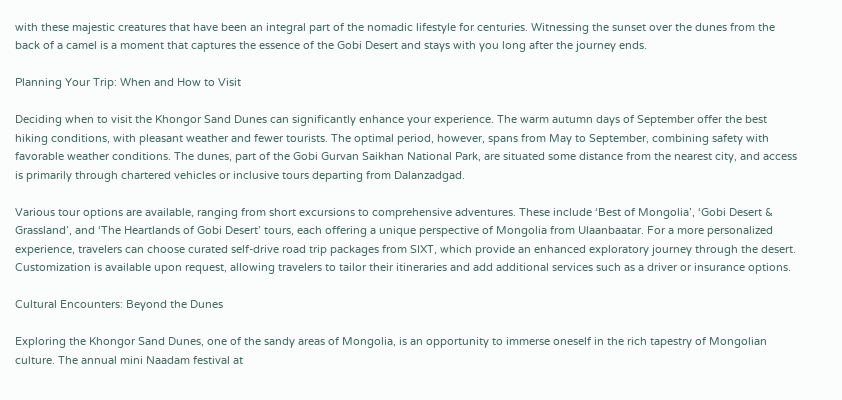with these majestic creatures that have been an integral part of the nomadic lifestyle for centuries. Witnessing the sunset over the dunes from the back of a camel is a moment that captures the essence of the Gobi Desert and stays with you long after the journey ends.

Planning Your Trip: When and How to Visit

Deciding when to visit the Khongor Sand Dunes can significantly enhance your experience. The warm autumn days of September offer the best hiking conditions, with pleasant weather and fewer tourists. The optimal period, however, spans from May to September, combining safety with favorable weather conditions. The dunes, part of the Gobi Gurvan Saikhan National Park, are situated some distance from the nearest city, and access is primarily through chartered vehicles or inclusive tours departing from Dalanzadgad.

Various tour options are available, ranging from short excursions to comprehensive adventures. These include ‘Best of Mongolia’, ‘Gobi Desert & Grassland’, and ‘The Heartlands of Gobi Desert’ tours, each offering a unique perspective of Mongolia from Ulaanbaatar. For a more personalized experience, travelers can choose curated self-drive road trip packages from SIXT, which provide an enhanced exploratory journey through the desert. Customization is available upon request, allowing travelers to tailor their itineraries and add additional services such as a driver or insurance options.

Cultural Encounters: Beyond the Dunes

Exploring the Khongor Sand Dunes, one of the sandy areas of Mongolia, is an opportunity to immerse oneself in the rich tapestry of Mongolian culture. The annual mini Naadam festival at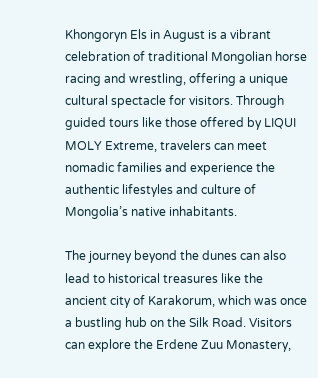Khongoryn Els in August is a vibrant celebration of traditional Mongolian horse racing and wrestling, offering a unique cultural spectacle for visitors. Through guided tours like those offered by LIQUI MOLY Extreme, travelers can meet nomadic families and experience the authentic lifestyles and culture of Mongolia’s native inhabitants.

The journey beyond the dunes can also lead to historical treasures like the ancient city of Karakorum, which was once a bustling hub on the Silk Road. Visitors can explore the Erdene Zuu Monastery,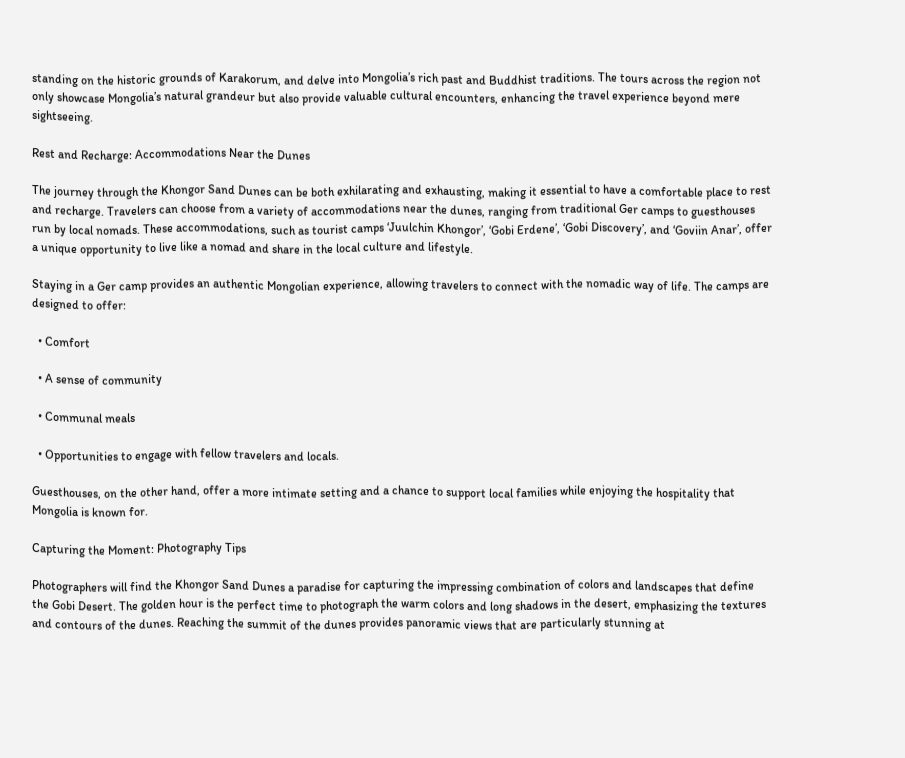standing on the historic grounds of Karakorum, and delve into Mongolia’s rich past and Buddhist traditions. The tours across the region not only showcase Mongolia’s natural grandeur but also provide valuable cultural encounters, enhancing the travel experience beyond mere sightseeing.

Rest and Recharge: Accommodations Near the Dunes

The journey through the Khongor Sand Dunes can be both exhilarating and exhausting, making it essential to have a comfortable place to rest and recharge. Travelers can choose from a variety of accommodations near the dunes, ranging from traditional Ger camps to guesthouses run by local nomads. These accommodations, such as tourist camps ‘Juulchin Khongor’, ‘Gobi Erdene’, ‘Gobi Discovery’, and ‘Goviin Anar’, offer a unique opportunity to live like a nomad and share in the local culture and lifestyle.

Staying in a Ger camp provides an authentic Mongolian experience, allowing travelers to connect with the nomadic way of life. The camps are designed to offer:

  • Comfort

  • A sense of community

  • Communal meals

  • Opportunities to engage with fellow travelers and locals.

Guesthouses, on the other hand, offer a more intimate setting and a chance to support local families while enjoying the hospitality that Mongolia is known for.

Capturing the Moment: Photography Tips

Photographers will find the Khongor Sand Dunes a paradise for capturing the impressing combination of colors and landscapes that define the Gobi Desert. The golden hour is the perfect time to photograph the warm colors and long shadows in the desert, emphasizing the textures and contours of the dunes. Reaching the summit of the dunes provides panoramic views that are particularly stunning at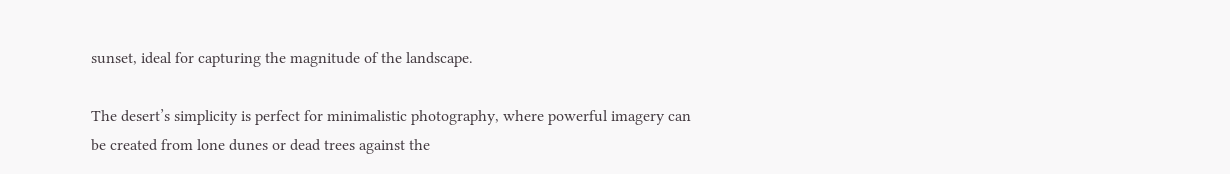sunset, ideal for capturing the magnitude of the landscape.

The desert’s simplicity is perfect for minimalistic photography, where powerful imagery can be created from lone dunes or dead trees against the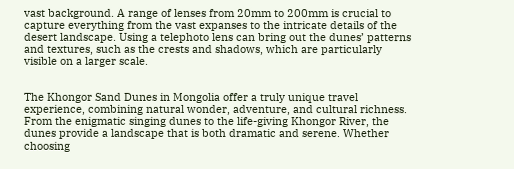vast background. A range of lenses from 20mm to 200mm is crucial to capture everything from the vast expanses to the intricate details of the desert landscape. Using a telephoto lens can bring out the dunes’ patterns and textures, such as the crests and shadows, which are particularly visible on a larger scale.


The Khongor Sand Dunes in Mongolia offer a truly unique travel experience, combining natural wonder, adventure, and cultural richness. From the enigmatic singing dunes to the life-giving Khongor River, the dunes provide a landscape that is both dramatic and serene. Whether choosing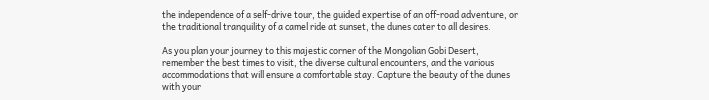the independence of a self-drive tour, the guided expertise of an off-road adventure, or the traditional tranquility of a camel ride at sunset, the dunes cater to all desires.

As you plan your journey to this majestic corner of the Mongolian Gobi Desert, remember the best times to visit, the diverse cultural encounters, and the various accommodations that will ensure a comfortable stay. Capture the beauty of the dunes with your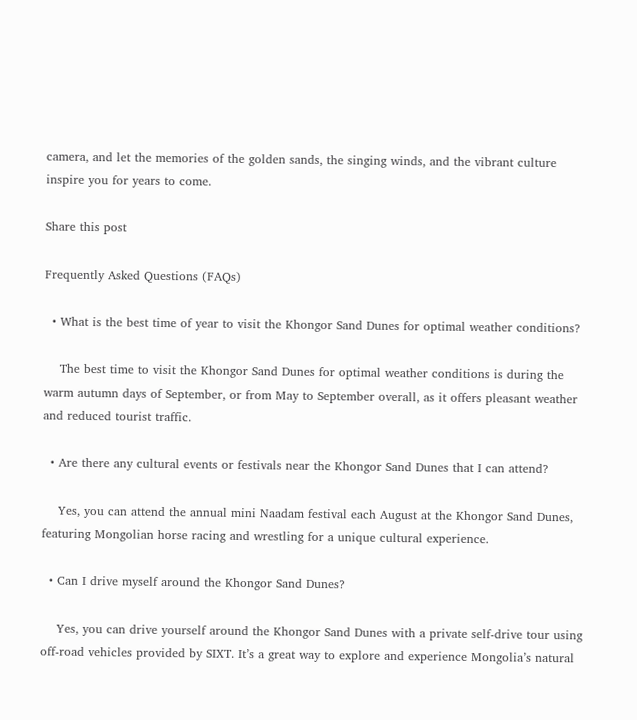camera, and let the memories of the golden sands, the singing winds, and the vibrant culture inspire you for years to come.

Share this post

Frequently Asked Questions (FAQs)

  • What is the best time of year to visit the Khongor Sand Dunes for optimal weather conditions?

    The best time to visit the Khongor Sand Dunes for optimal weather conditions is during the warm autumn days of September, or from May to September overall, as it offers pleasant weather and reduced tourist traffic.

  • Are there any cultural events or festivals near the Khongor Sand Dunes that I can attend?

    Yes, you can attend the annual mini Naadam festival each August at the Khongor Sand Dunes, featuring Mongolian horse racing and wrestling for a unique cultural experience.

  • Can I drive myself around the Khongor Sand Dunes?

    Yes, you can drive yourself around the Khongor Sand Dunes with a private self-drive tour using off-road vehicles provided by SIXT. It’s a great way to explore and experience Mongolia’s natural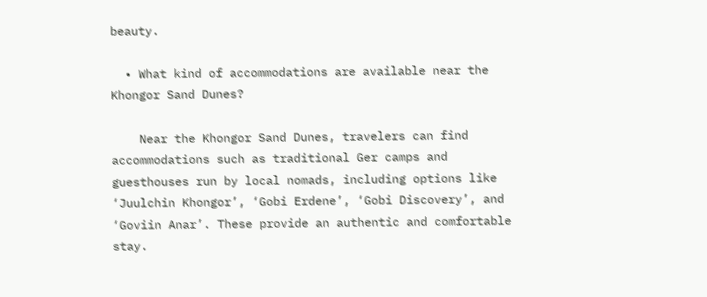beauty.

  • What kind of accommodations are available near the Khongor Sand Dunes?

    Near the Khongor Sand Dunes, travelers can find accommodations such as traditional Ger camps and guesthouses run by local nomads, including options like ‘Juulchin Khongor’, ‘Gobi Erdene’, ‘Gobi Discovery’, and ‘Goviin Anar’. These provide an authentic and comfortable stay.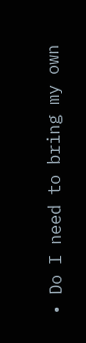• Do I need to bring my own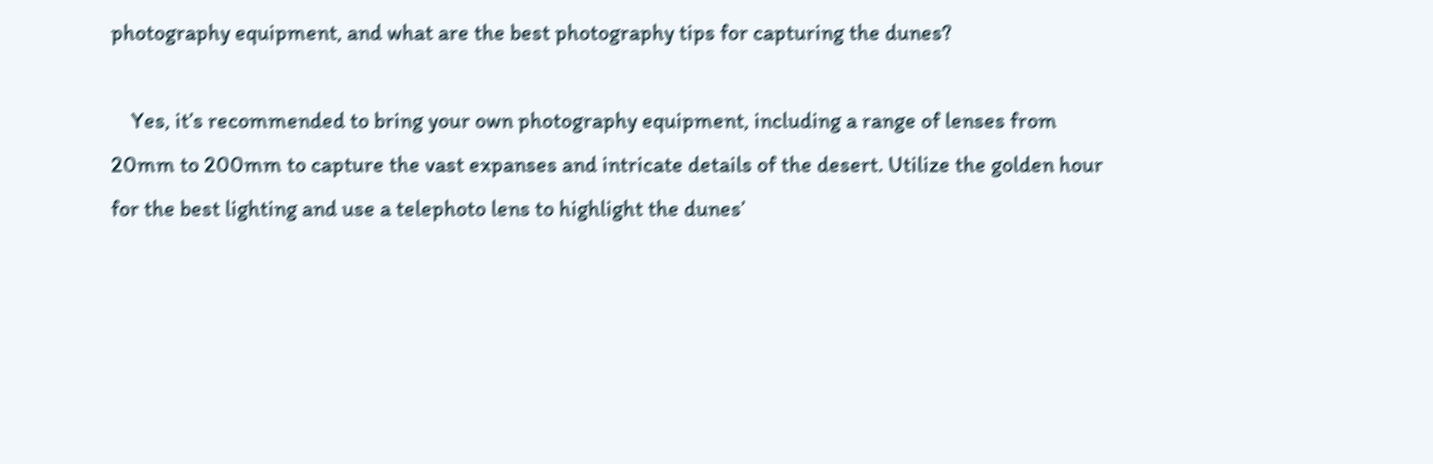photography equipment, and what are the best photography tips for capturing the dunes?

    Yes, it’s recommended to bring your own photography equipment, including a range of lenses from 20mm to 200mm to capture the vast expanses and intricate details of the desert. Utilize the golden hour for the best lighting and use a telephoto lens to highlight the dunes’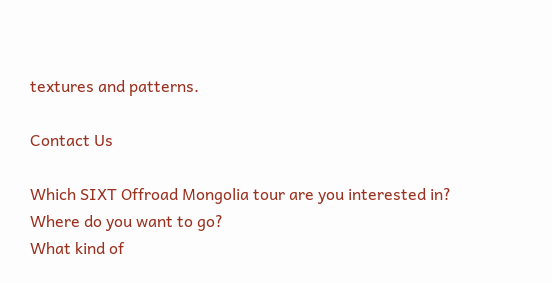textures and patterns.

Contact Us

Which SIXT Offroad Mongolia tour are you interested in?
Where do you want to go?
What kind of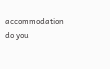accommodation do you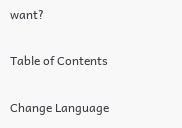want?

Table of Contents

Change Language